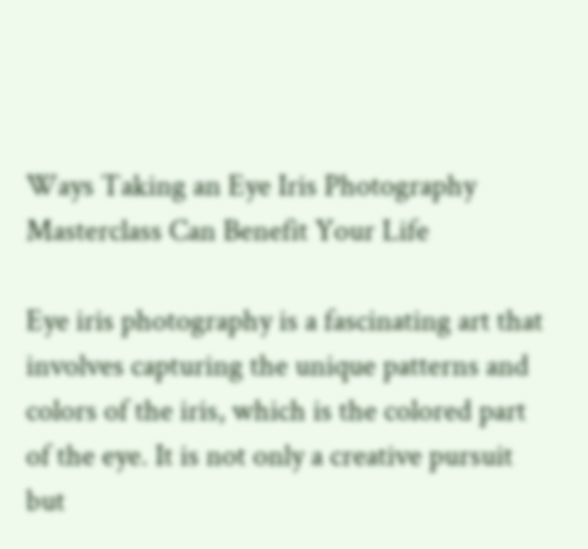Ways Taking an Eye Iris Photography Masterclass Can Benefit Your Life

Eye iris photography is a fascinating art that involves capturing the unique patterns and colors of the iris, which is the colored part of the eye. It is not only a creative pursuit but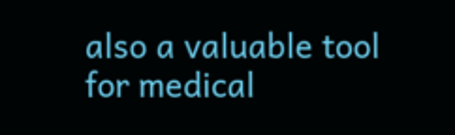also a valuable tool for medical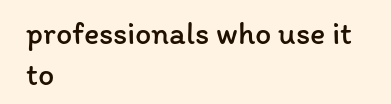professionals who use it to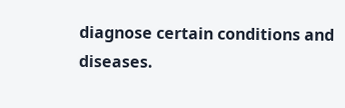diagnose certain conditions and diseases.